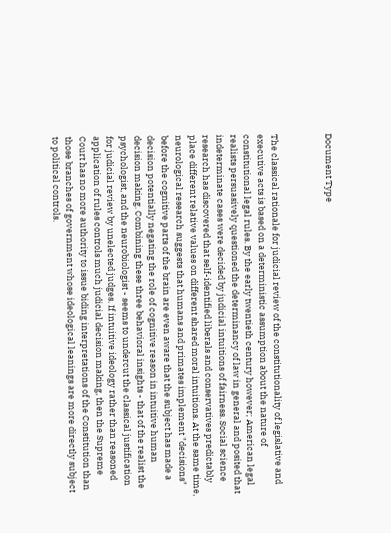Document Type



The classical rationale for judicial review of the constitutionality of legislative and executive acts is based on a deterministic assumption about the nature of constitutional legal rules. By the early twentieth century however; American legal realists persuasively questioned the determinancy of law in general and posited that indeterminate cases were decided by judicial intuitions of fairness. Social science research has discovered that self-identified liberals and conservatives predictably place different relative values on different shared moral intuitions. At the same time, neurological research suggests that humans and primates implement "decisions" before the cognitive parts of the brain are even aware that the subject has made a decision potentially negating the role of cognitive reason in intuitive human decision making. Combining these three behavioral insights - that of the realist the psychologist, and the neurobiologist - seems to undercut the classical justification for judicial review by unelected judges. If intuitive ideology rather than reasoned application of rules controls much judicial decision making, then the Supreme Court has no more authority to issue biding interpretations of the Constitution than those branches of government whose ideological leanings are more directly subject to political controls.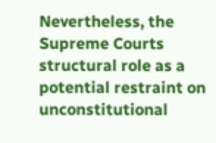Nevertheless, the Supreme Courts structural role as a potential restraint on unconstitutional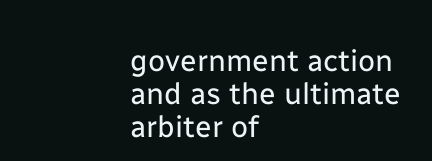government action and as the ultimate arbiter of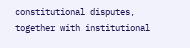constitutional disputes, together with institutional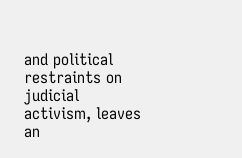and political restraints on judicial activism, leaves an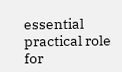essential practical role for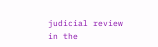judicial review in the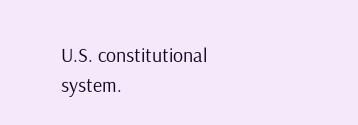U.S. constitutional system.